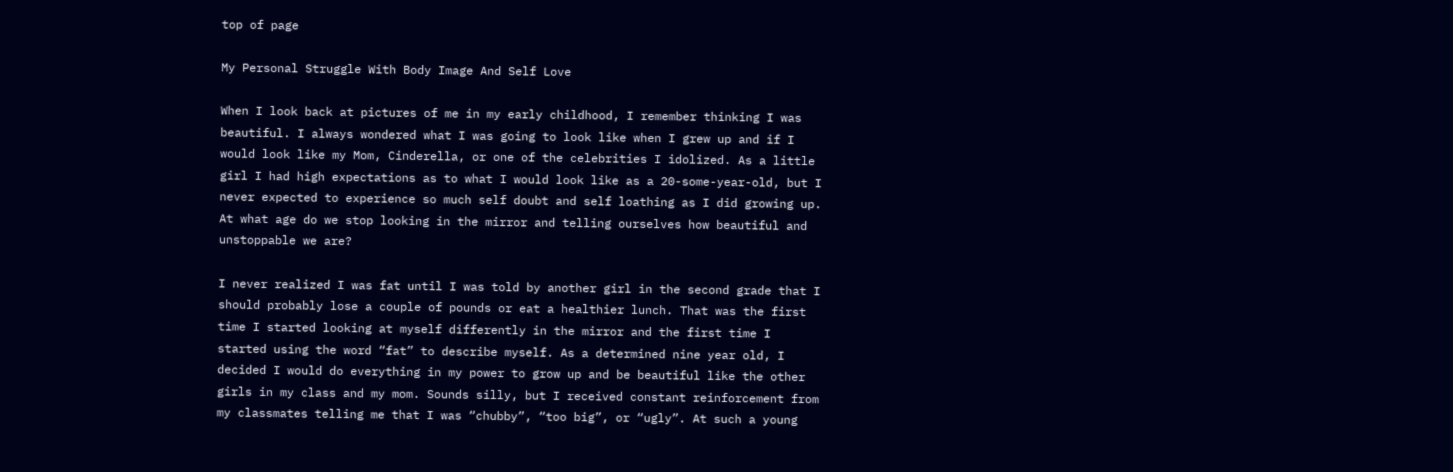top of page

My Personal Struggle With Body Image And Self Love

When I look back at pictures of me in my early childhood, I remember thinking I was beautiful. I always wondered what I was going to look like when I grew up and if I would look like my Mom, Cinderella, or one of the celebrities I idolized. As a little girl I had high expectations as to what I would look like as a 20-some-year-old, but I never expected to experience so much self doubt and self loathing as I did growing up. At what age do we stop looking in the mirror and telling ourselves how beautiful and unstoppable we are?

I never realized I was fat until I was told by another girl in the second grade that I should probably lose a couple of pounds or eat a healthier lunch. That was the first time I started looking at myself differently in the mirror and the first time I started using the word “fat” to describe myself. As a determined nine year old, I decided I would do everything in my power to grow up and be beautiful like the other girls in my class and my mom. Sounds silly, but I received constant reinforcement from my classmates telling me that I was “chubby”, “too big”, or “ugly”. At such a young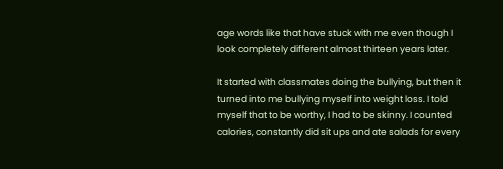age words like that have stuck with me even though I look completely different almost thirteen years later.

It started with classmates doing the bullying, but then it turned into me bullying myself into weight loss. I told myself that to be worthy, I had to be skinny. I counted calories, constantly did sit ups and ate salads for every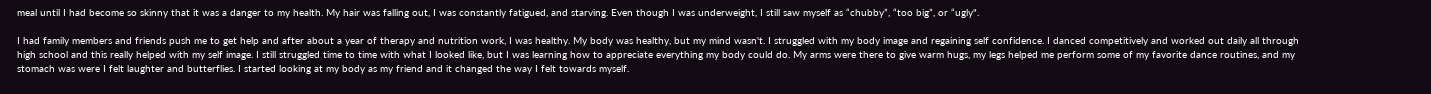meal until I had become so skinny that it was a danger to my health. My hair was falling out, I was constantly fatigued, and starving. Even though I was underweight, I still saw myself as “chubby”, “too big”, or “ugly".

I had family members and friends push me to get help and after about a year of therapy and nutrition work, I was healthy. My body was healthy, but my mind wasn't. I struggled with my body image and regaining self confidence. I danced competitively and worked out daily all through high school and this really helped with my self image. I still struggled time to time with what I looked like, but I was learning how to appreciate everything my body could do. My arms were there to give warm hugs, my legs helped me perform some of my favorite dance routines, and my stomach was were I felt laughter and butterflies. I started looking at my body as my friend and it changed the way I felt towards myself.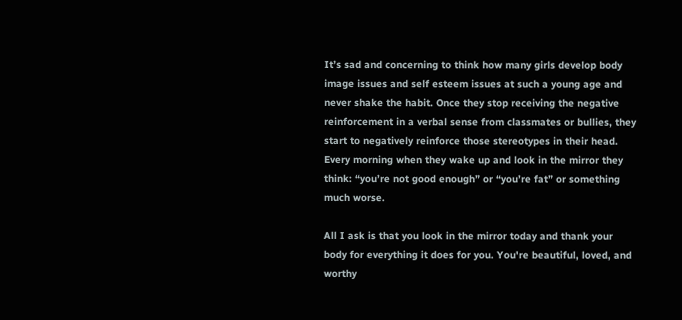It’s sad and concerning to think how many girls develop body image issues and self esteem issues at such a young age and never shake the habit. Once they stop receiving the negative reinforcement in a verbal sense from classmates or bullies, they start to negatively reinforce those stereotypes in their head. Every morning when they wake up and look in the mirror they think: “you’re not good enough” or “you’re fat” or something much worse.

All I ask is that you look in the mirror today and thank your body for everything it does for you. You're beautiful, loved, and worthy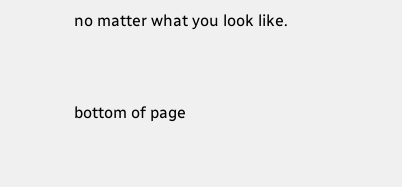no matter what you look like.


bottom of page